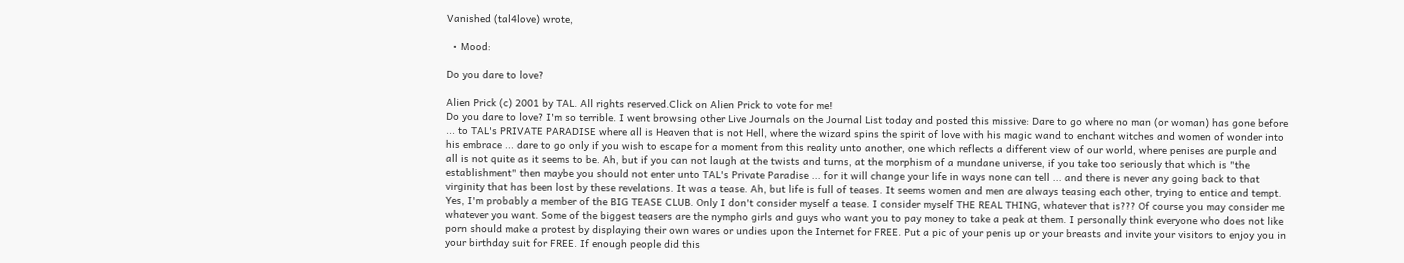Vanished (tal4love) wrote,

  • Mood:

Do you dare to love?

Alien Prick (c) 2001 by TAL. All rights reserved.Click on Alien Prick to vote for me!
Do you dare to love? I'm so terrible. I went browsing other Live Journals on the Journal List today and posted this missive: Dare to go where no man (or woman) has gone before ... to TAL's PRIVATE PARADISE where all is Heaven that is not Hell, where the wizard spins the spirit of love with his magic wand to enchant witches and women of wonder into his embrace ... dare to go only if you wish to escape for a moment from this reality unto another, one which reflects a different view of our world, where penises are purple and all is not quite as it seems to be. Ah, but if you can not laugh at the twists and turns, at the morphism of a mundane universe, if you take too seriously that which is "the establishment" then maybe you should not enter unto TAL's Private Paradise ... for it will change your life in ways none can tell ... and there is never any going back to that virginity that has been lost by these revelations. It was a tease. Ah, but life is full of teases. It seems women and men are always teasing each other, trying to entice and tempt. Yes, I'm probably a member of the BIG TEASE CLUB. Only I don't consider myself a tease. I consider myself THE REAL THING, whatever that is??? Of course you may consider me whatever you want. Some of the biggest teasers are the nympho girls and guys who want you to pay money to take a peak at them. I personally think everyone who does not like porn should make a protest by displaying their own wares or undies upon the Internet for FREE. Put a pic of your penis up or your breasts and invite your visitors to enjoy you in your birthday suit for FREE. If enough people did this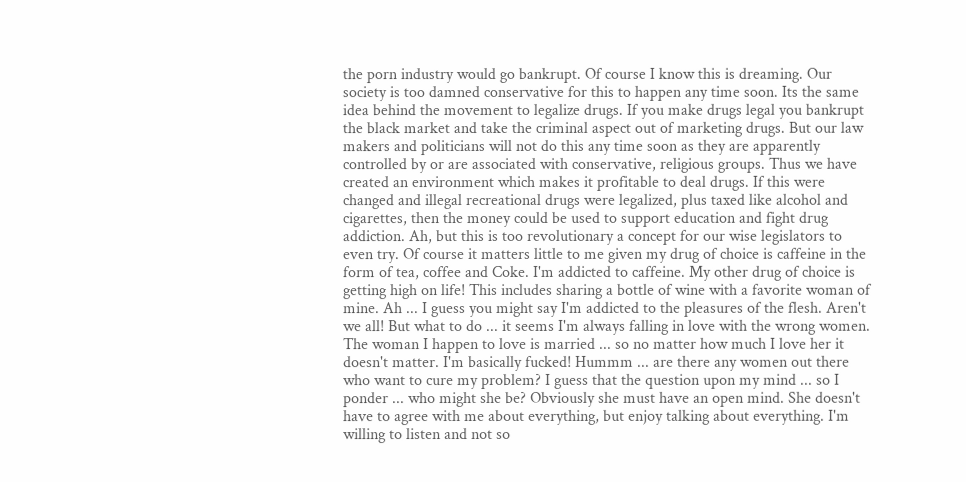the porn industry would go bankrupt. Of course I know this is dreaming. Our society is too damned conservative for this to happen any time soon. Its the same idea behind the movement to legalize drugs. If you make drugs legal you bankrupt the black market and take the criminal aspect out of marketing drugs. But our law makers and politicians will not do this any time soon as they are apparently controlled by or are associated with conservative, religious groups. Thus we have created an environment which makes it profitable to deal drugs. If this were changed and illegal recreational drugs were legalized, plus taxed like alcohol and cigarettes, then the money could be used to support education and fight drug addiction. Ah, but this is too revolutionary a concept for our wise legislators to even try. Of course it matters little to me given my drug of choice is caffeine in the form of tea, coffee and Coke. I'm addicted to caffeine. My other drug of choice is getting high on life! This includes sharing a bottle of wine with a favorite woman of mine. Ah ... I guess you might say I'm addicted to the pleasures of the flesh. Aren't we all! But what to do ... it seems I'm always falling in love with the wrong women. The woman I happen to love is married ... so no matter how much I love her it doesn't matter. I'm basically fucked! Hummm ... are there any women out there who want to cure my problem? I guess that the question upon my mind ... so I ponder ... who might she be? Obviously she must have an open mind. She doesn't have to agree with me about everything, but enjoy talking about everything. I'm willing to listen and not so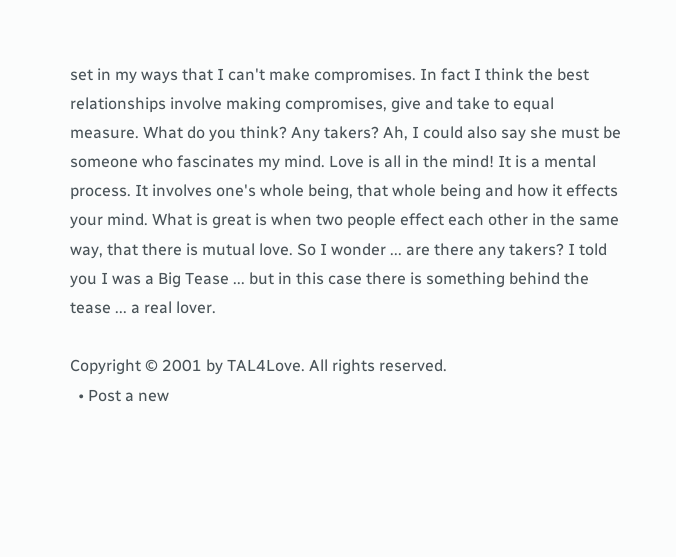set in my ways that I can't make compromises. In fact I think the best relationships involve making compromises, give and take to equal measure. What do you think? Any takers? Ah, I could also say she must be someone who fascinates my mind. Love is all in the mind! It is a mental process. It involves one's whole being, that whole being and how it effects your mind. What is great is when two people effect each other in the same way, that there is mutual love. So I wonder ... are there any takers? I told you I was a Big Tease ... but in this case there is something behind the tease ... a real lover.

Copyright © 2001 by TAL4Love. All rights reserved.
  • Post a new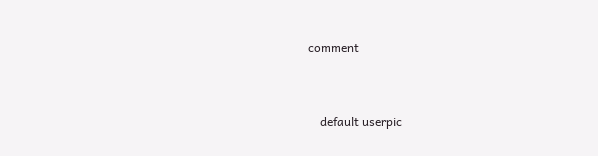comment


    default userpic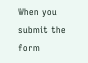When you submit the form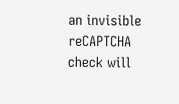an invisible reCAPTCHA check will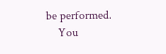be performed.
    You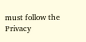must follow the Privacy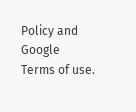Policy and Google Terms of use.